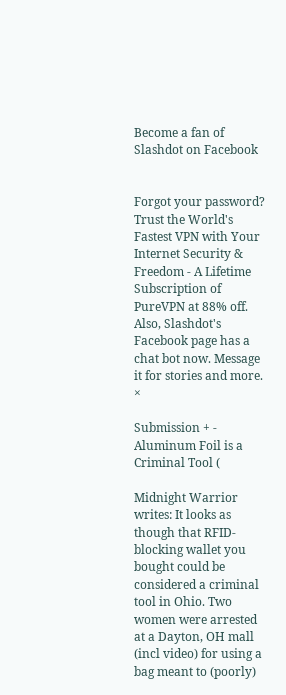Become a fan of Slashdot on Facebook


Forgot your password?
Trust the World's Fastest VPN with Your Internet Security & Freedom - A Lifetime Subscription of PureVPN at 88% off. Also, Slashdot's Facebook page has a chat bot now. Message it for stories and more. ×

Submission + - Aluminum Foil is a Criminal Tool (

Midnight Warrior writes: It looks as though that RFID-blocking wallet you bought could be considered a criminal tool in Ohio. Two women were arrested at a Dayton, OH mall (incl video) for using a bag meant to (poorly)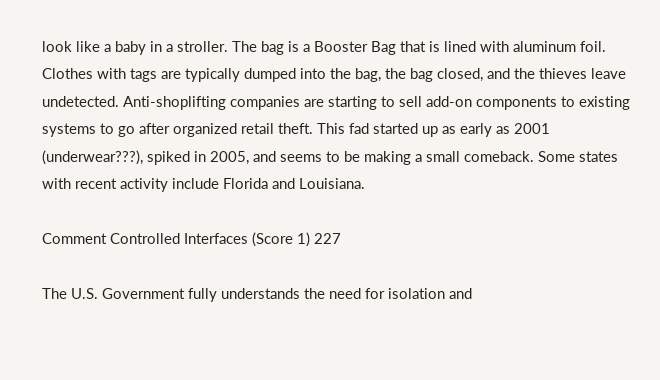look like a baby in a stroller. The bag is a Booster Bag that is lined with aluminum foil. Clothes with tags are typically dumped into the bag, the bag closed, and the thieves leave undetected. Anti-shoplifting companies are starting to sell add-on components to existing systems to go after organized retail theft. This fad started up as early as 2001 (underwear???), spiked in 2005, and seems to be making a small comeback. Some states with recent activity include Florida and Louisiana.

Comment Controlled Interfaces (Score 1) 227

The U.S. Government fully understands the need for isolation and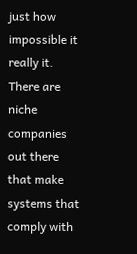just how impossible it really it. There are niche companies out there that make systems that comply with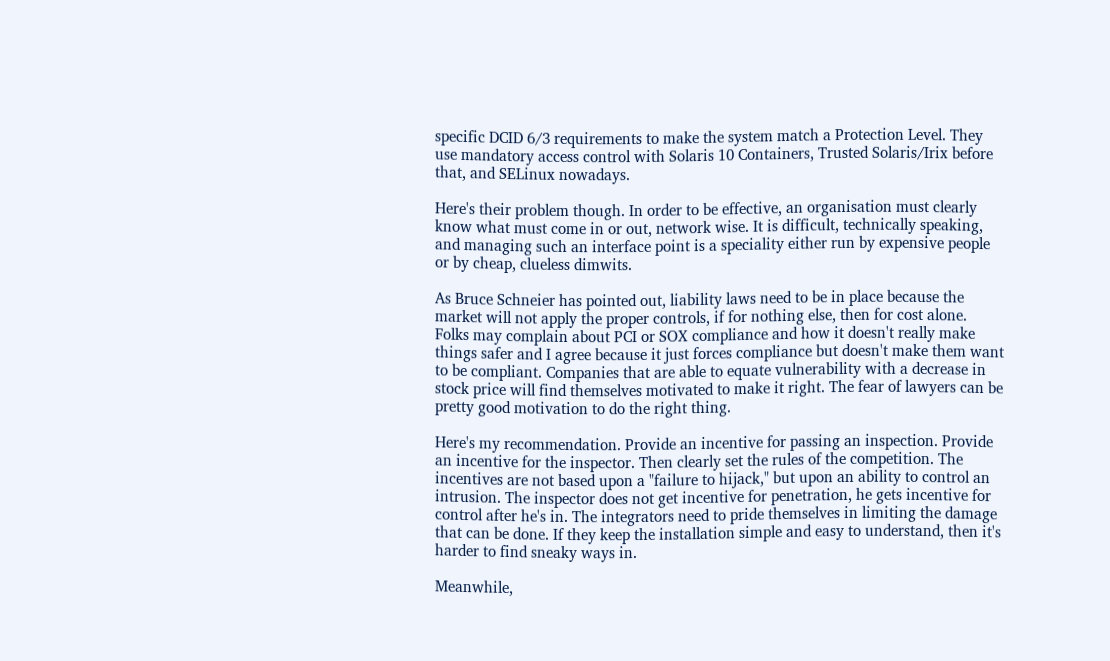specific DCID 6/3 requirements to make the system match a Protection Level. They use mandatory access control with Solaris 10 Containers, Trusted Solaris/Irix before that, and SELinux nowadays.

Here's their problem though. In order to be effective, an organisation must clearly know what must come in or out, network wise. It is difficult, technically speaking, and managing such an interface point is a speciality either run by expensive people or by cheap, clueless dimwits.

As Bruce Schneier has pointed out, liability laws need to be in place because the market will not apply the proper controls, if for nothing else, then for cost alone. Folks may complain about PCI or SOX compliance and how it doesn't really make things safer and I agree because it just forces compliance but doesn't make them want to be compliant. Companies that are able to equate vulnerability with a decrease in stock price will find themselves motivated to make it right. The fear of lawyers can be pretty good motivation to do the right thing.

Here's my recommendation. Provide an incentive for passing an inspection. Provide an incentive for the inspector. Then clearly set the rules of the competition. The incentives are not based upon a "failure to hijack," but upon an ability to control an intrusion. The inspector does not get incentive for penetration, he gets incentive for control after he's in. The integrators need to pride themselves in limiting the damage that can be done. If they keep the installation simple and easy to understand, then it's harder to find sneaky ways in.

Meanwhile,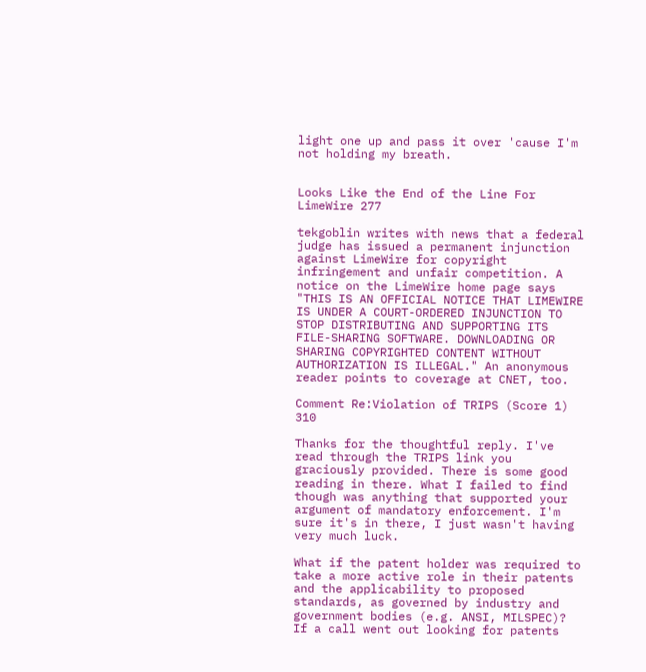light one up and pass it over 'cause I'm not holding my breath.


Looks Like the End of the Line For LimeWire 277

tekgoblin writes with news that a federal judge has issued a permanent injunction against LimeWire for copyright infringement and unfair competition. A notice on the LimeWire home page says "THIS IS AN OFFICIAL NOTICE THAT LIMEWIRE IS UNDER A COURT-ORDERED INJUNCTION TO STOP DISTRIBUTING AND SUPPORTING ITS FILE-SHARING SOFTWARE. DOWNLOADING OR SHARING COPYRIGHTED CONTENT WITHOUT AUTHORIZATION IS ILLEGAL." An anonymous reader points to coverage at CNET, too.

Comment Re:Violation of TRIPS (Score 1) 310

Thanks for the thoughtful reply. I've read through the TRIPS link you graciously provided. There is some good reading in there. What I failed to find though was anything that supported your argument of mandatory enforcement. I'm sure it's in there, I just wasn't having very much luck.

What if the patent holder was required to take a more active role in their patents and the applicability to proposed standards, as governed by industry and government bodies (e.g. ANSI, MILSPEC)? If a call went out looking for patents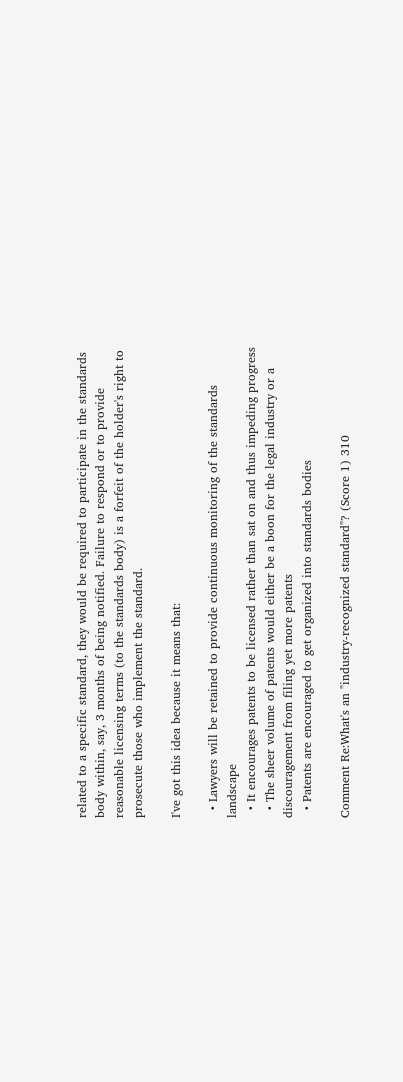related to a specific standard, they would be required to participate in the standards body within, say, 3 months of being notified. Failure to respond or to provide reasonable licensing terms (to the standards body) is a forfeit of the holder's right to prosecute those who implement the standard.

I've got this idea because it means that:

  • Lawyers will be retained to provide continuous monitoring of the standards landscape
  • It encourages patents to be licensed rather than sat on and thus impeding progress
  • The sheer volume of patents would either be a boon for the legal industry or a discouragement from filing yet more patents
  • Patents are encouraged to get organized into standards bodies

Comment Re:What's an "industry-recognized standard"? (Score 1) 310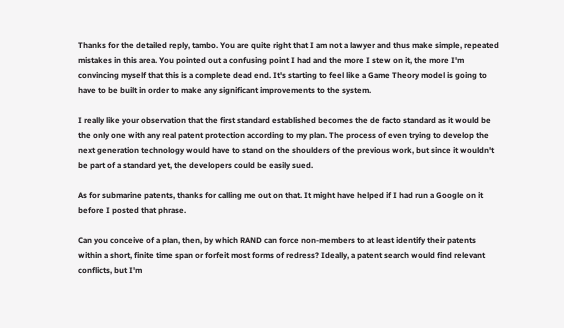Thanks for the detailed reply, tambo. You are quite right that I am not a lawyer and thus make simple, repeated mistakes in this area. You pointed out a confusing point I had and the more I stew on it, the more I'm convincing myself that this is a complete dead end. It's starting to feel like a Game Theory model is going to have to be built in order to make any significant improvements to the system.

I really like your observation that the first standard established becomes the de facto standard as it would be the only one with any real patent protection according to my plan. The process of even trying to develop the next generation technology would have to stand on the shoulders of the previous work, but since it wouldn't be part of a standard yet, the developers could be easily sued.

As for submarine patents, thanks for calling me out on that. It might have helped if I had run a Google on it before I posted that phrase.

Can you conceive of a plan, then, by which RAND can force non-members to at least identify their patents within a short, finite time span or forfeit most forms of redress? Ideally, a patent search would find relevant conflicts, but I'm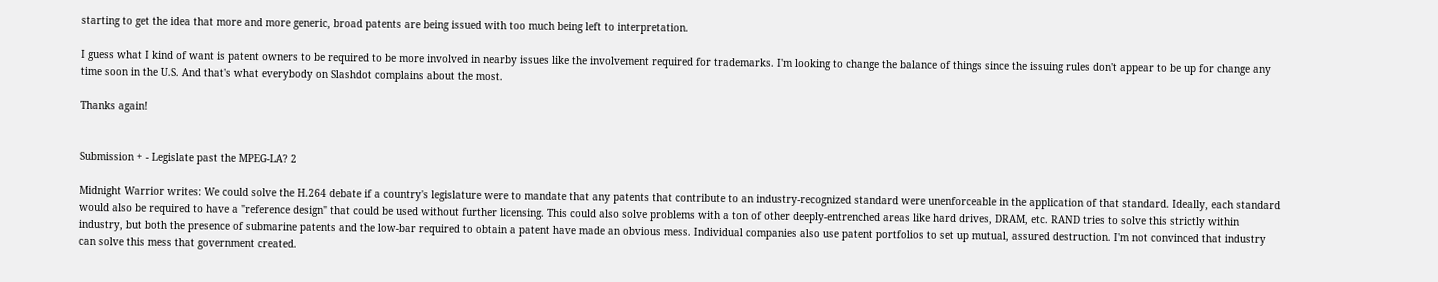starting to get the idea that more and more generic, broad patents are being issued with too much being left to interpretation.

I guess what I kind of want is patent owners to be required to be more involved in nearby issues like the involvement required for trademarks. I'm looking to change the balance of things since the issuing rules don't appear to be up for change any time soon in the U.S. And that's what everybody on Slashdot complains about the most.

Thanks again!


Submission + - Legislate past the MPEG-LA? 2

Midnight Warrior writes: We could solve the H.264 debate if a country's legislature were to mandate that any patents that contribute to an industry-recognized standard were unenforceable in the application of that standard. Ideally, each standard would also be required to have a "reference design" that could be used without further licensing. This could also solve problems with a ton of other deeply-entrenched areas like hard drives, DRAM, etc. RAND tries to solve this strictly within industry, but both the presence of submarine patents and the low-bar required to obtain a patent have made an obvious mess. Individual companies also use patent portfolios to set up mutual, assured destruction. I'm not convinced that industry can solve this mess that government created.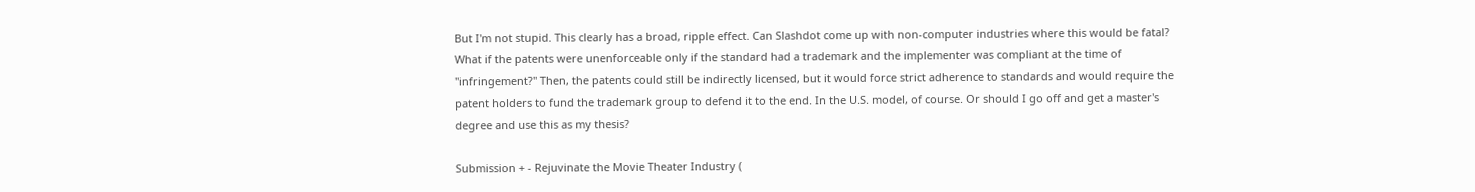But I'm not stupid. This clearly has a broad, ripple effect. Can Slashdot come up with non-computer industries where this would be fatal? What if the patents were unenforceable only if the standard had a trademark and the implementer was compliant at the time of "infringement?" Then, the patents could still be indirectly licensed, but it would force strict adherence to standards and would require the patent holders to fund the trademark group to defend it to the end. In the U.S. model, of course. Or should I go off and get a master's degree and use this as my thesis?

Submission + - Rejuvinate the Movie Theater Industry (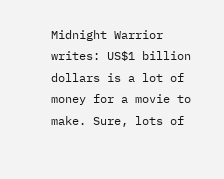Midnight Warrior writes: US$1 billion dollars is a lot of money for a movie to make. Sure, lots of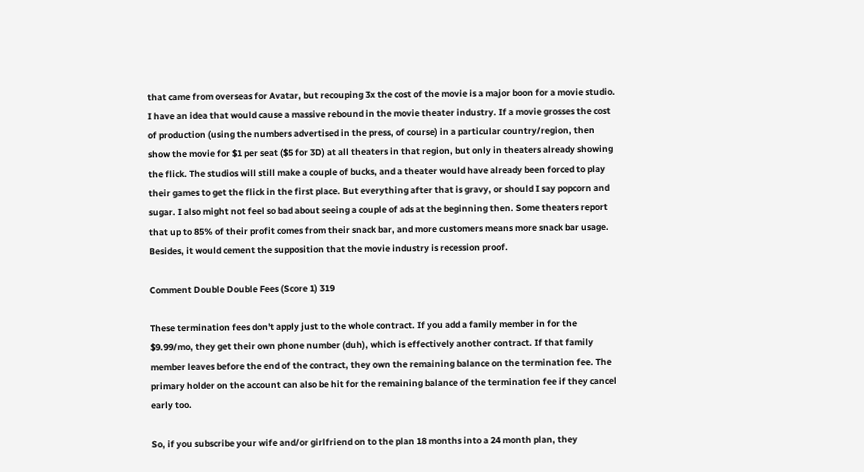that came from overseas for Avatar, but recouping 3x the cost of the movie is a major boon for a movie studio. I have an idea that would cause a massive rebound in the movie theater industry. If a movie grosses the cost of production (using the numbers advertised in the press, of course) in a particular country/region, then show the movie for $1 per seat ($5 for 3D) at all theaters in that region, but only in theaters already showing the flick. The studios will still make a couple of bucks, and a theater would have already been forced to play their games to get the flick in the first place. But everything after that is gravy, or should I say popcorn and sugar. I also might not feel so bad about seeing a couple of ads at the beginning then. Some theaters report that up to 85% of their profit comes from their snack bar, and more customers means more snack bar usage. Besides, it would cement the supposition that the movie industry is recession proof.

Comment Double Double Fees (Score 1) 319

These termination fees don't apply just to the whole contract. If you add a family member in for the $9.99/mo, they get their own phone number (duh), which is effectively another contract. If that family member leaves before the end of the contract, they own the remaining balance on the termination fee. The primary holder on the account can also be hit for the remaining balance of the termination fee if they cancel early too.

So, if you subscribe your wife and/or girlfriend on to the plan 18 months into a 24 month plan, they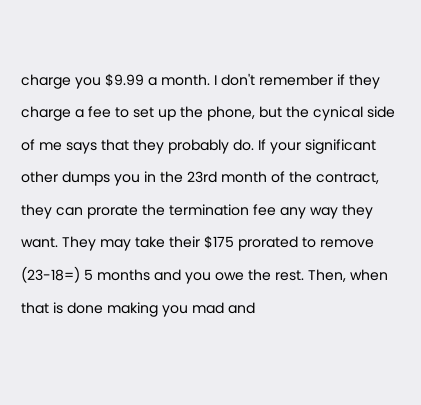charge you $9.99 a month. I don't remember if they charge a fee to set up the phone, but the cynical side of me says that they probably do. If your significant other dumps you in the 23rd month of the contract, they can prorate the termination fee any way they want. They may take their $175 prorated to remove (23-18=) 5 months and you owe the rest. Then, when that is done making you mad and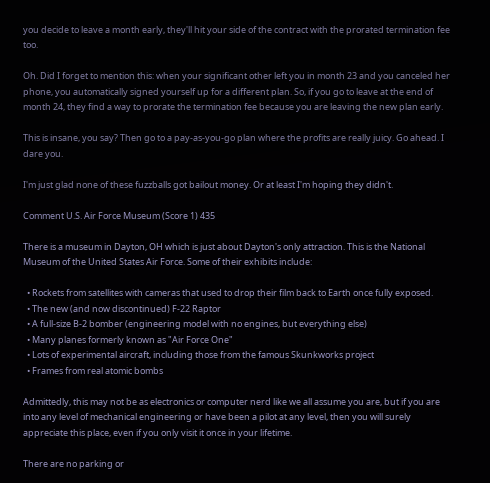you decide to leave a month early, they'll hit your side of the contract with the prorated termination fee too.

Oh. Did I forget to mention this: when your significant other left you in month 23 and you canceled her phone, you automatically signed yourself up for a different plan. So, if you go to leave at the end of month 24, they find a way to prorate the termination fee because you are leaving the new plan early.

This is insane, you say? Then go to a pay-as-you-go plan where the profits are really juicy. Go ahead. I dare you.

I'm just glad none of these fuzzballs got bailout money. Or at least I'm hoping they didn't.

Comment U.S. Air Force Museum (Score 1) 435

There is a museum in Dayton, OH which is just about Dayton's only attraction. This is the National Museum of the United States Air Force. Some of their exhibits include:

  • Rockets from satellites with cameras that used to drop their film back to Earth once fully exposed.
  • The new (and now discontinued) F-22 Raptor
  • A full-size B-2 bomber (engineering model with no engines, but everything else)
  • Many planes formerly known as "Air Force One"
  • Lots of experimental aircraft, including those from the famous Skunkworks project
  • Frames from real atomic bombs

Admittedly, this may not be as electronics or computer nerd like we all assume you are, but if you are into any level of mechanical engineering or have been a pilot at any level, then you will surely appreciate this place, even if you only visit it once in your lifetime.

There are no parking or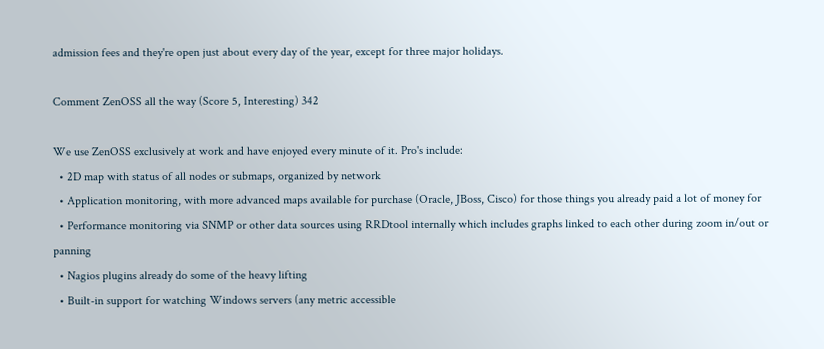admission fees and they're open just about every day of the year, except for three major holidays.

Comment ZenOSS all the way (Score 5, Interesting) 342

We use ZenOSS exclusively at work and have enjoyed every minute of it. Pro's include:
  • 2D map with status of all nodes or submaps, organized by network
  • Application monitoring, with more advanced maps available for purchase (Oracle, JBoss, Cisco) for those things you already paid a lot of money for
  • Performance monitoring via SNMP or other data sources using RRDtool internally which includes graphs linked to each other during zoom in/out or panning
  • Nagios plugins already do some of the heavy lifting
  • Built-in support for watching Windows servers (any metric accessible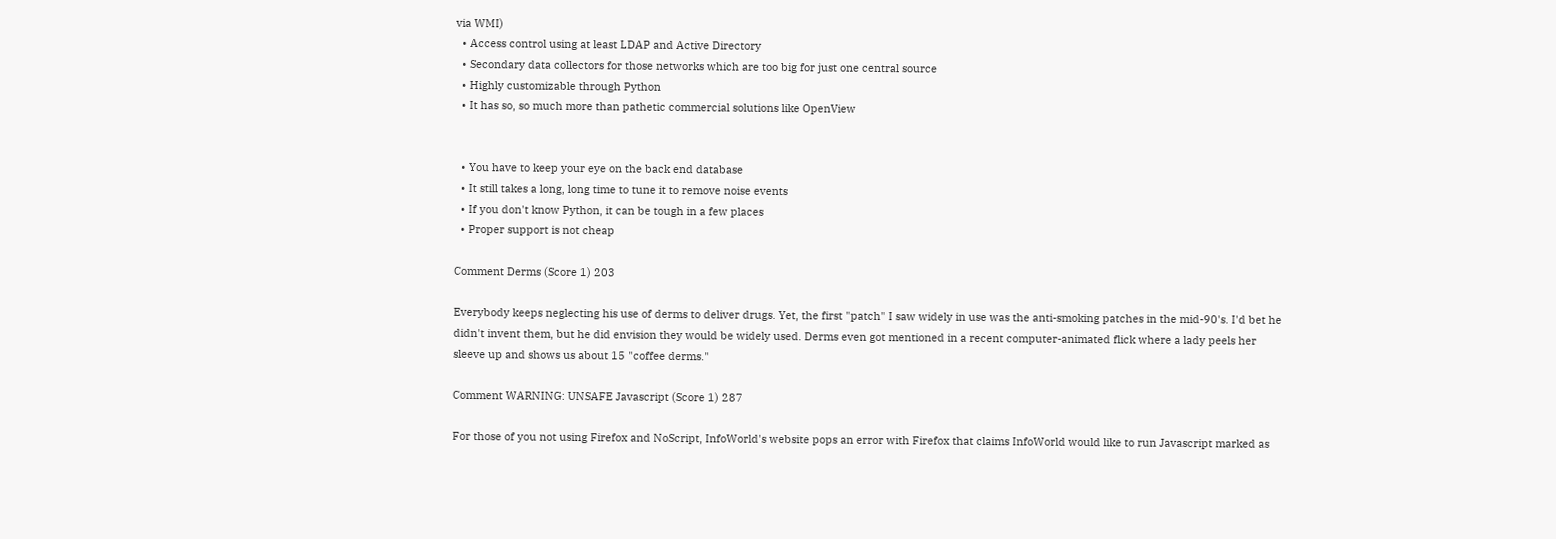via WMI)
  • Access control using at least LDAP and Active Directory
  • Secondary data collectors for those networks which are too big for just one central source
  • Highly customizable through Python
  • It has so, so much more than pathetic commercial solutions like OpenView


  • You have to keep your eye on the back end database
  • It still takes a long, long time to tune it to remove noise events
  • If you don't know Python, it can be tough in a few places
  • Proper support is not cheap

Comment Derms (Score 1) 203

Everybody keeps neglecting his use of derms to deliver drugs. Yet, the first "patch" I saw widely in use was the anti-smoking patches in the mid-90's. I'd bet he didn't invent them, but he did envision they would be widely used. Derms even got mentioned in a recent computer-animated flick where a lady peels her sleeve up and shows us about 15 "coffee derms."

Comment WARNING: UNSAFE Javascript (Score 1) 287

For those of you not using Firefox and NoScript, InfoWorld's website pops an error with Firefox that claims InfoWorld would like to run Javascript marked as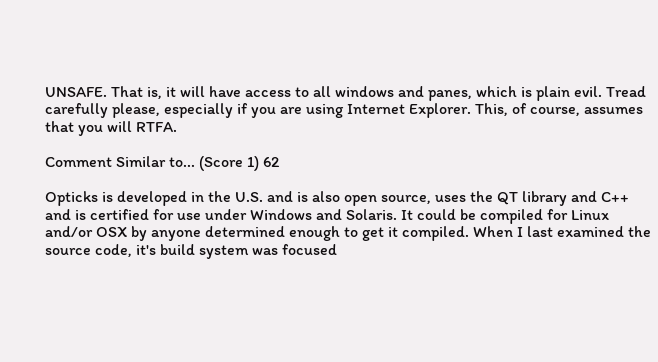UNSAFE. That is, it will have access to all windows and panes, which is plain evil. Tread carefully please, especially if you are using Internet Explorer. This, of course, assumes that you will RTFA.

Comment Similar to... (Score 1) 62

Opticks is developed in the U.S. and is also open source, uses the QT library and C++ and is certified for use under Windows and Solaris. It could be compiled for Linux and/or OSX by anyone determined enough to get it compiled. When I last examined the source code, it's build system was focused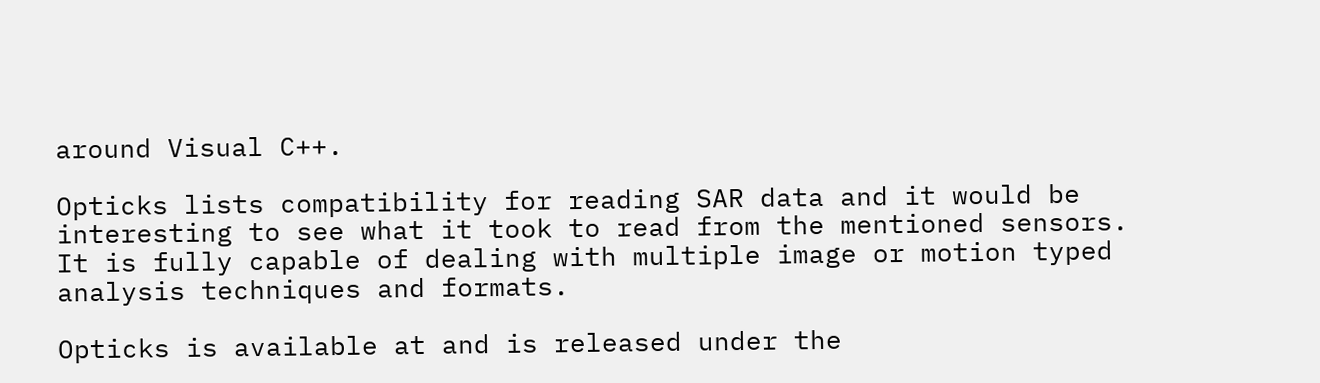around Visual C++.

Opticks lists compatibility for reading SAR data and it would be interesting to see what it took to read from the mentioned sensors. It is fully capable of dealing with multiple image or motion typed analysis techniques and formats.

Opticks is available at and is released under the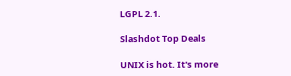LGPL 2.1.

Slashdot Top Deals

UNIX is hot. It's more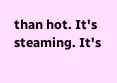than hot. It's steaming. It's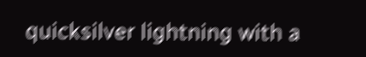quicksilver lightning with a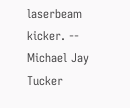laserbeam kicker. -- Michael Jay Tucker